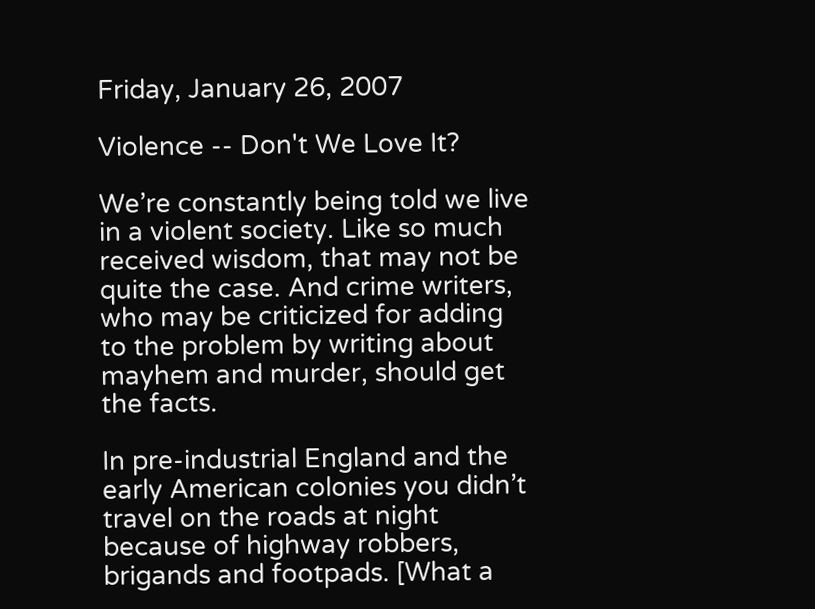Friday, January 26, 2007

Violence -- Don't We Love It?

We’re constantly being told we live in a violent society. Like so much received wisdom, that may not be quite the case. And crime writers, who may be criticized for adding to the problem by writing about mayhem and murder, should get the facts.

In pre-industrial England and the early American colonies you didn’t travel on the roads at night because of highway robbers, brigands and footpads. [What a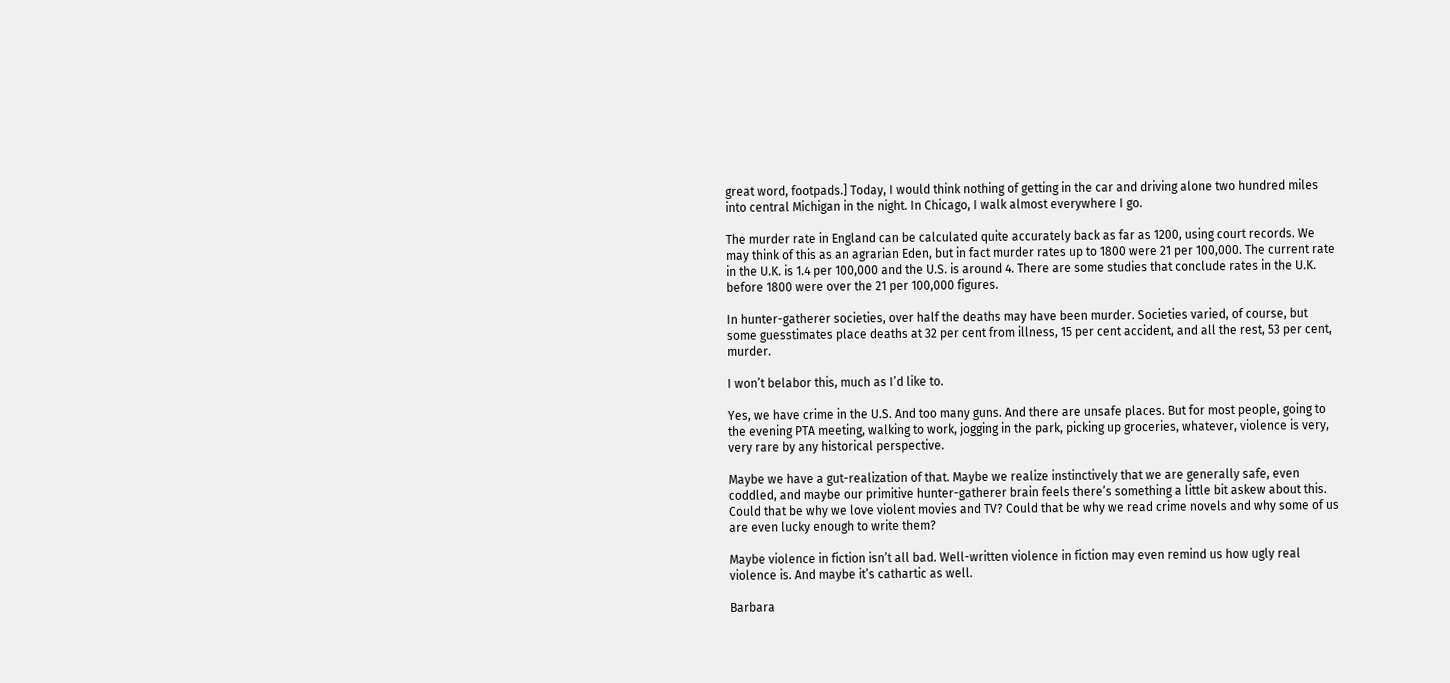great word, footpads.] Today, I would think nothing of getting in the car and driving alone two hundred miles into central Michigan in the night. In Chicago, I walk almost everywhere I go.

The murder rate in England can be calculated quite accurately back as far as 1200, using court records. We may think of this as an agrarian Eden, but in fact murder rates up to 1800 were 21 per 100,000. The current rate in the U.K. is 1.4 per 100,000 and the U.S. is around 4. There are some studies that conclude rates in the U.K. before 1800 were over the 21 per 100,000 figures.

In hunter-gatherer societies, over half the deaths may have been murder. Societies varied, of course, but some guesstimates place deaths at 32 per cent from illness, 15 per cent accident, and all the rest, 53 per cent, murder.

I won’t belabor this, much as I’d like to.

Yes, we have crime in the U.S. And too many guns. And there are unsafe places. But for most people, going to the evening PTA meeting, walking to work, jogging in the park, picking up groceries, whatever, violence is very, very rare by any historical perspective.

Maybe we have a gut-realization of that. Maybe we realize instinctively that we are generally safe, even coddled, and maybe our primitive hunter-gatherer brain feels there’s something a little bit askew about this. Could that be why we love violent movies and TV? Could that be why we read crime novels and why some of us are even lucky enough to write them?

Maybe violence in fiction isn’t all bad. Well-written violence in fiction may even remind us how ugly real violence is. And maybe it’s cathartic as well.

Barbara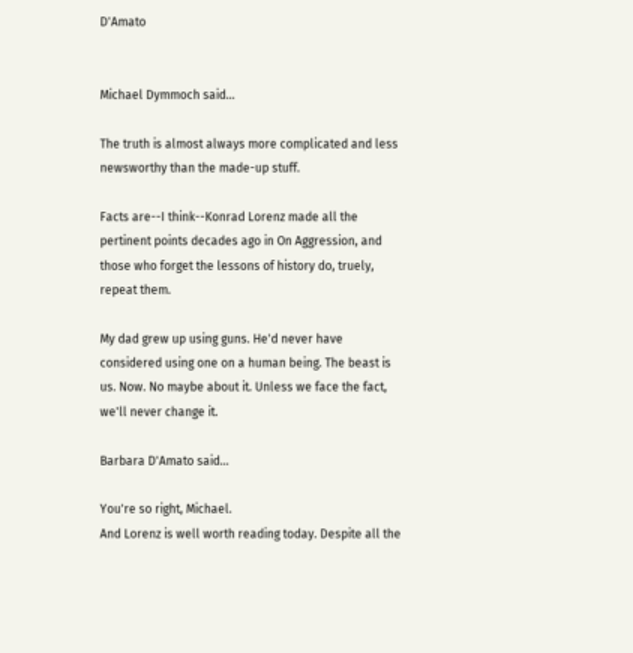D'Amato


Michael Dymmoch said...

The truth is almost always more complicated and less newsworthy than the made-up stuff.

Facts are--I think--Konrad Lorenz made all the pertinent points decades ago in On Aggression, and those who forget the lessons of history do, truely, repeat them.

My dad grew up using guns. He'd never have considered using one on a human being. The beast is us. Now. No maybe about it. Unless we face the fact, we'll never change it.

Barbara D'Amato said...

You're so right, Michael.
And Lorenz is well worth reading today. Despite all the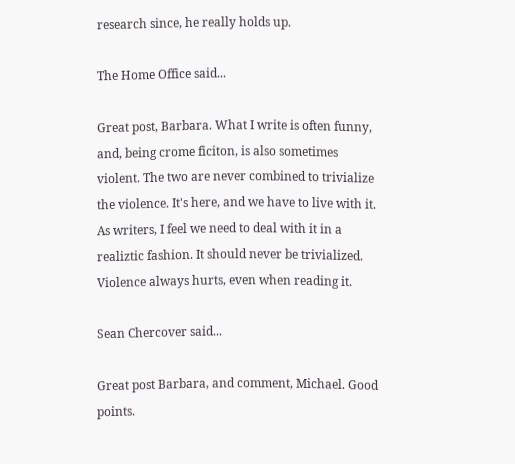research since, he really holds up.

The Home Office said...

Great post, Barbara. What I write is often funny, and, being crome ficiton, is also sometimes violent. The two are never combined to trivialize the violence. It's here, and we have to live with it. As writers, I feel we need to deal with it in a realiztic fashion. It should never be trivialized. Violence always hurts, even when reading it.

Sean Chercover said...

Great post Barbara, and comment, Michael. Good points.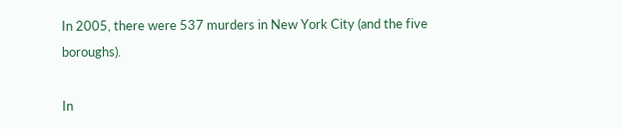In 2005, there were 537 murders in New York City (and the five boroughs).

In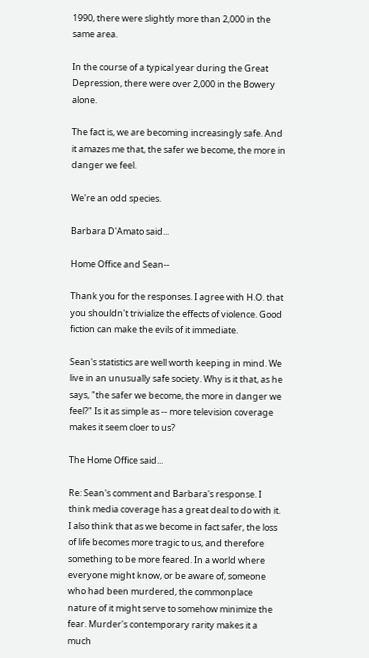1990, there were slightly more than 2,000 in the same area.

In the course of a typical year during the Great Depression, there were over 2,000 in the Bowery alone.

The fact is, we are becoming increasingly safe. And it amazes me that, the safer we become, the more in danger we feel.

We're an odd species.

Barbara D'Amato said...

Home Office and Sean--

Thank you for the responses. I agree with H.O. that you shouldn't trivialize the effects of violence. Good fiction can make the evils of it immediate.

Sean's statistics are well worth keeping in mind. We live in an unusually safe society. Why is it that, as he says, "the safer we become, the more in danger we feel?" Is it as simple as -- more television coverage makes it seem cloer to us?

The Home Office said...

Re: Sean's comment and Barbara's response. I think media coverage has a great deal to do with it. I also think that as we become in fact safer, the loss of life becomes more tragic to us, and therefore something to be more feared. In a world where everyone might know, or be aware of, someone who had been murdered, the commonplace nature of it might serve to somehow minimize the fear. Murder's contemporary rarity makes it a much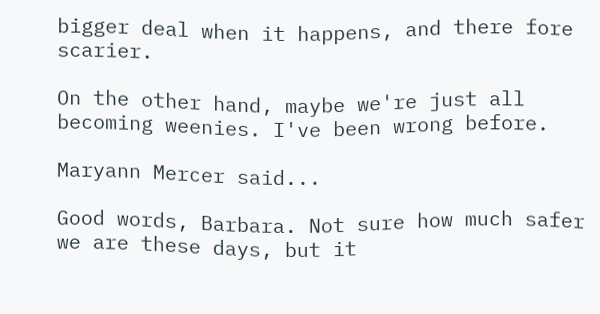bigger deal when it happens, and there fore scarier.

On the other hand, maybe we're just all becoming weenies. I've been wrong before.

Maryann Mercer said...

Good words, Barbara. Not sure how much safer we are these days, but it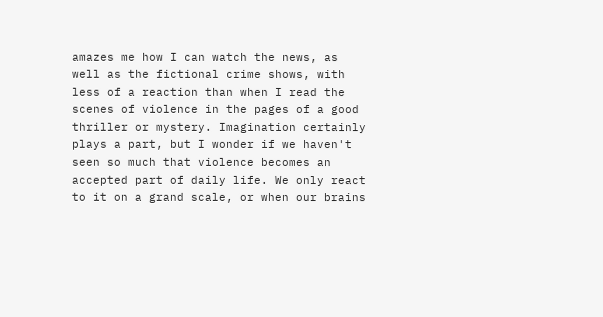amazes me how I can watch the news, as well as the fictional crime shows, with less of a reaction than when I read the scenes of violence in the pages of a good thriller or mystery. Imagination certainly plays a part, but I wonder if we haven't seen so much that violence becomes an accepted part of daily life. We only react to it on a grand scale, or when our brains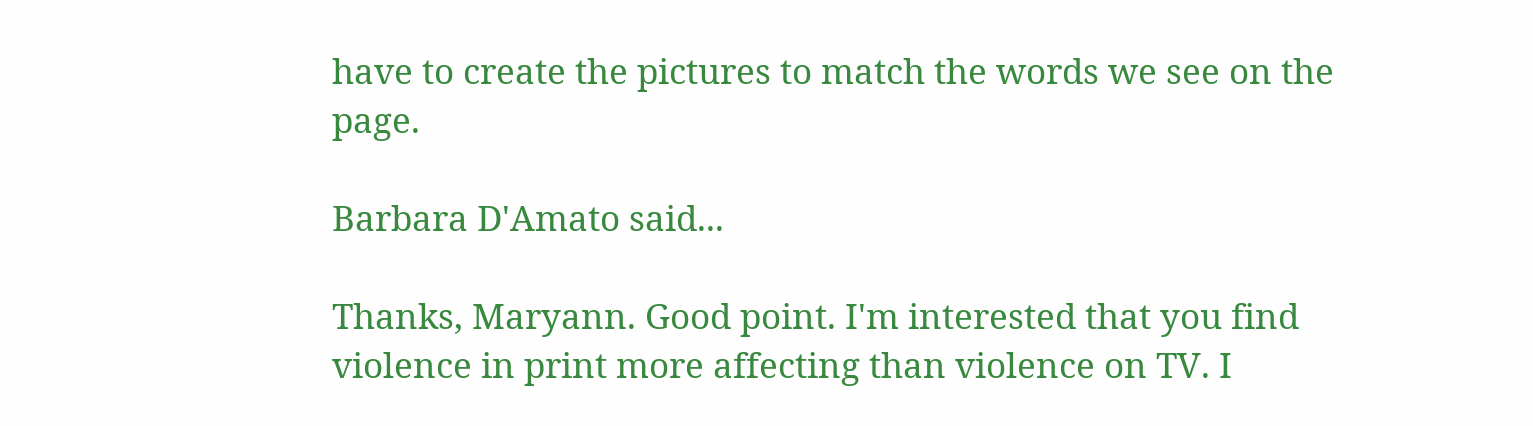have to create the pictures to match the words we see on the page.

Barbara D'Amato said...

Thanks, Maryann. Good point. I'm interested that you find violence in print more affecting than violence on TV. I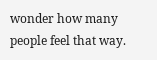wonder how many people feel that way.